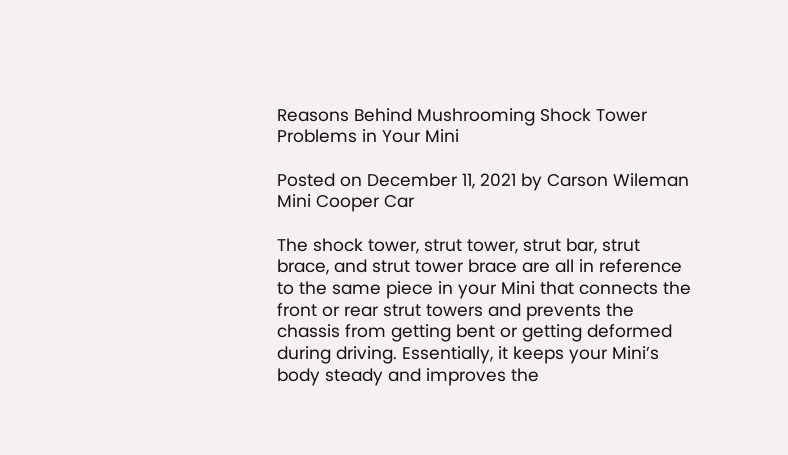Reasons Behind Mushrooming Shock Tower Problems in Your Mini

Posted on December 11, 2021 by Carson Wileman
Mini Cooper Car

The shock tower, strut tower, strut bar, strut brace, and strut tower brace are all in reference to the same piece in your Mini that connects the front or rear strut towers and prevents the chassis from getting bent or getting deformed during driving. Essentially, it keeps your Mini’s body steady and improves the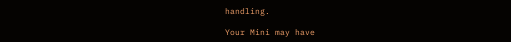handling.

Your Mini may have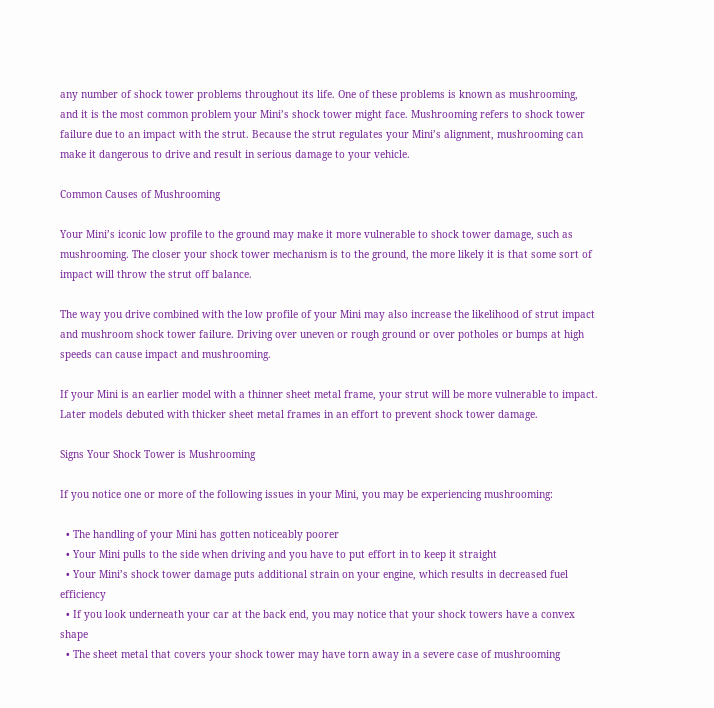any number of shock tower problems throughout its life. One of these problems is known as mushrooming, and it is the most common problem your Mini’s shock tower might face. Mushrooming refers to shock tower failure due to an impact with the strut. Because the strut regulates your Mini’s alignment, mushrooming can make it dangerous to drive and result in serious damage to your vehicle.

Common Causes of Mushrooming

Your Mini’s iconic low profile to the ground may make it more vulnerable to shock tower damage, such as mushrooming. The closer your shock tower mechanism is to the ground, the more likely it is that some sort of impact will throw the strut off balance.

The way you drive combined with the low profile of your Mini may also increase the likelihood of strut impact and mushroom shock tower failure. Driving over uneven or rough ground or over potholes or bumps at high speeds can cause impact and mushrooming.

If your Mini is an earlier model with a thinner sheet metal frame, your strut will be more vulnerable to impact. Later models debuted with thicker sheet metal frames in an effort to prevent shock tower damage.

Signs Your Shock Tower is Mushrooming

If you notice one or more of the following issues in your Mini, you may be experiencing mushrooming:

  • The handling of your Mini has gotten noticeably poorer
  • Your Mini pulls to the side when driving and you have to put effort in to keep it straight
  • Your Mini’s shock tower damage puts additional strain on your engine, which results in decreased fuel efficiency
  • If you look underneath your car at the back end, you may notice that your shock towers have a convex shape
  • The sheet metal that covers your shock tower may have torn away in a severe case of mushrooming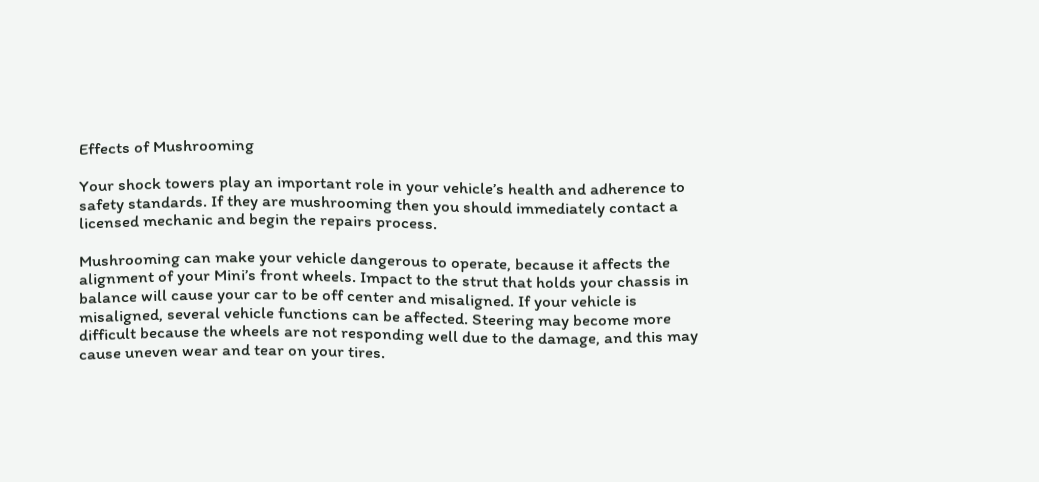Effects of Mushrooming

Your shock towers play an important role in your vehicle’s health and adherence to safety standards. If they are mushrooming then you should immediately contact a licensed mechanic and begin the repairs process.

Mushrooming can make your vehicle dangerous to operate, because it affects the alignment of your Mini’s front wheels. Impact to the strut that holds your chassis in balance will cause your car to be off center and misaligned. If your vehicle is misaligned, several vehicle functions can be affected. Steering may become more difficult because the wheels are not responding well due to the damage, and this may cause uneven wear and tear on your tires.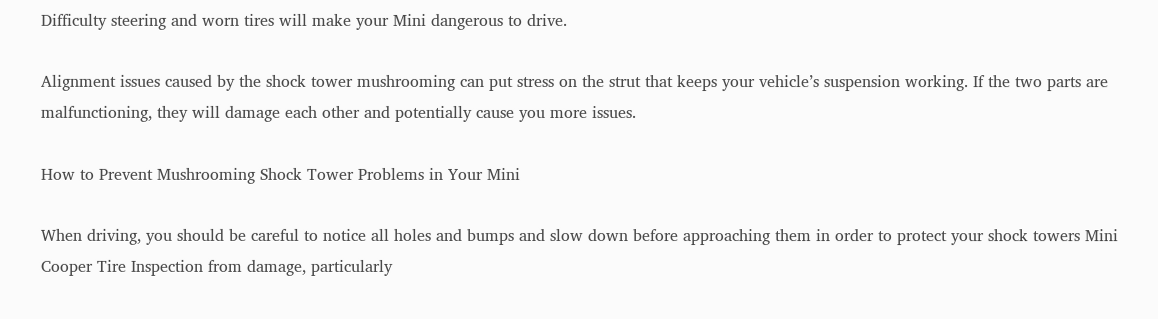Difficulty steering and worn tires will make your Mini dangerous to drive.

Alignment issues caused by the shock tower mushrooming can put stress on the strut that keeps your vehicle’s suspension working. If the two parts are malfunctioning, they will damage each other and potentially cause you more issues.

How to Prevent Mushrooming Shock Tower Problems in Your Mini

When driving, you should be careful to notice all holes and bumps and slow down before approaching them in order to protect your shock towers Mini Cooper Tire Inspection from damage, particularly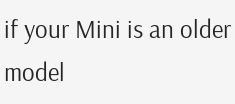if your Mini is an older model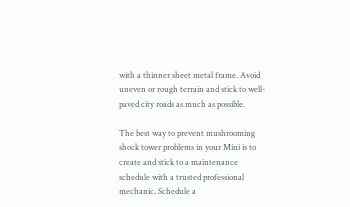with a thinner sheet metal frame. Avoid uneven or rough terrain and stick to well-paved city roads as much as possible.

The best way to prevent mushrooming shock tower problems in your Mini is to create and stick to a maintenance schedule with a trusted professional mechanic. Schedule a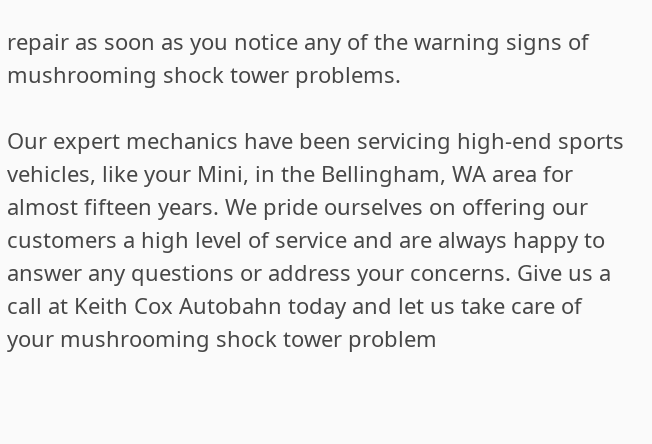repair as soon as you notice any of the warning signs of mushrooming shock tower problems.

Our expert mechanics have been servicing high-end sports vehicles, like your Mini, in the Bellingham, WA area for almost fifteen years. We pride ourselves on offering our customers a high level of service and are always happy to answer any questions or address your concerns. Give us a call at Keith Cox Autobahn today and let us take care of your mushrooming shock tower problem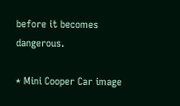before it becomes dangerous.

* Mini Cooper Car image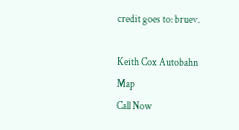credit goes to: bruev.

Keith Cox Autobahn Map
Call Now